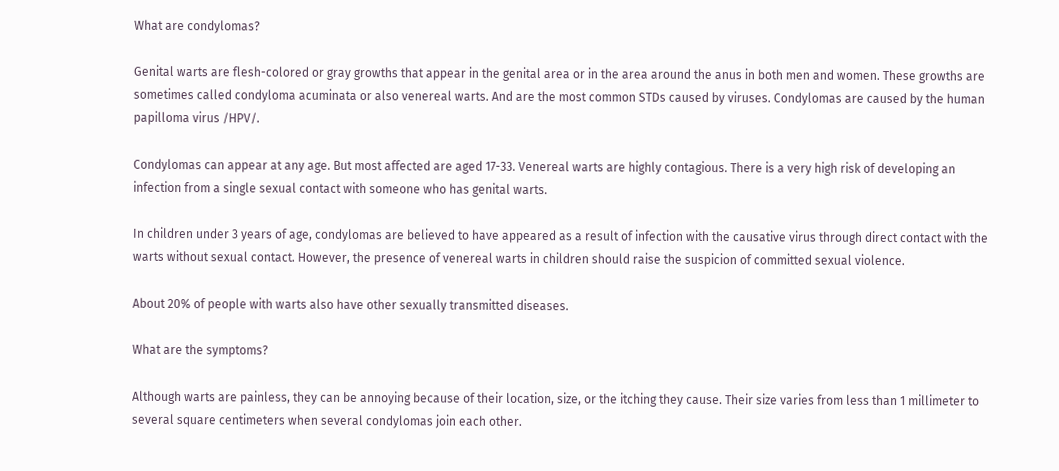What are condylomas?

Genital warts are flesh-colored or gray growths that appear in the genital area or in the area around the anus in both men and women. These growths are sometimes called condyloma acuminata or also venereal warts. And are the most common STDs caused by viruses. Condylomas are caused by the human papilloma virus /HPV/.

Condylomas can appear at any age. But most affected are aged 17-33. Venereal warts are highly contagious. There is a very high risk of developing an infection from a single sexual contact with someone who has genital warts.

In children under 3 years of age, condylomas are believed to have appeared as a result of infection with the causative virus through direct contact with the warts without sexual contact. However, the presence of venereal warts in children should raise the suspicion of committed sexual violence.

About 20% of people with warts also have other sexually transmitted diseases.

What are the symptoms?

Although warts are painless, they can be annoying because of their location, size, or the itching they cause. Their size varies from less than 1 millimeter to several square centimeters when several condylomas join each other.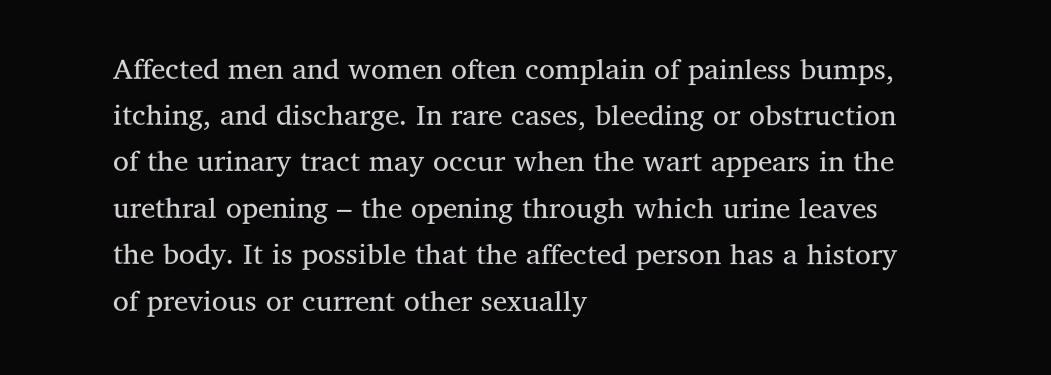Affected men and women often complain of painless bumps, itching, and discharge. In rare cases, bleeding or obstruction of the urinary tract may occur when the wart appears in the urethral opening – the opening through which urine leaves the body. It is possible that the affected person has a history of previous or current other sexually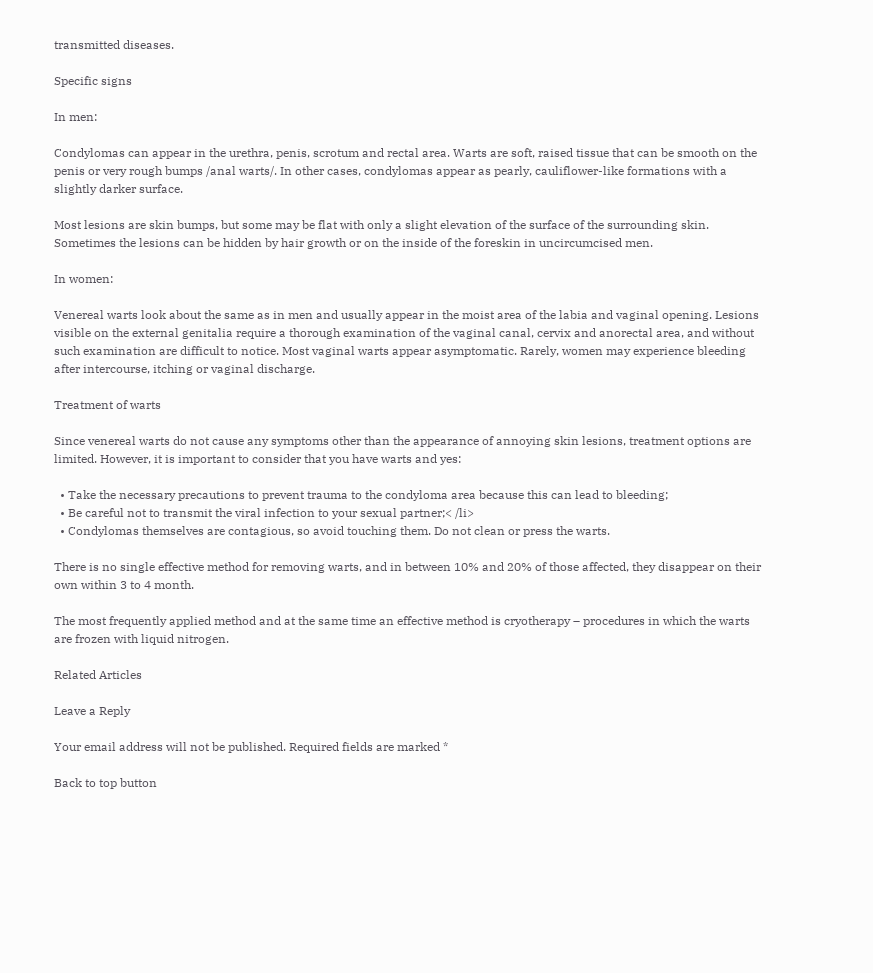transmitted diseases.

Specific signs

In men:

Condylomas can appear in the urethra, penis, scrotum and rectal area. Warts are soft, raised tissue that can be smooth on the penis or very rough bumps /anal warts/. In other cases, condylomas appear as pearly, cauliflower-like formations with a slightly darker surface.

Most lesions are skin bumps, but some may be flat with only a slight elevation of the surface of the surrounding skin. Sometimes the lesions can be hidden by hair growth or on the inside of the foreskin in uncircumcised men.

In women:

Venereal warts look about the same as in men and usually appear in the moist area of the labia and vaginal opening. Lesions visible on the external genitalia require a thorough examination of the vaginal canal, cervix and anorectal area, and without such examination are difficult to notice. Most vaginal warts appear asymptomatic. Rarely, women may experience bleeding after intercourse, itching or vaginal discharge.

Treatment of warts

Since venereal warts do not cause any symptoms other than the appearance of annoying skin lesions, treatment options are limited. However, it is important to consider that you have warts and yes:

  • Take the necessary precautions to prevent trauma to the condyloma area because this can lead to bleeding;
  • Be careful not to transmit the viral infection to your sexual partner;< /li>
  • Condylomas themselves are contagious, so avoid touching them. Do not clean or press the warts.

There is no single effective method for removing warts, and in between 10% and 20% of those affected, they disappear on their own within 3 to 4 month.

The most frequently applied method and at the same time an effective method is cryotherapy – procedures in which the warts are frozen with liquid nitrogen.

Related Articles

Leave a Reply

Your email address will not be published. Required fields are marked *

Back to top button